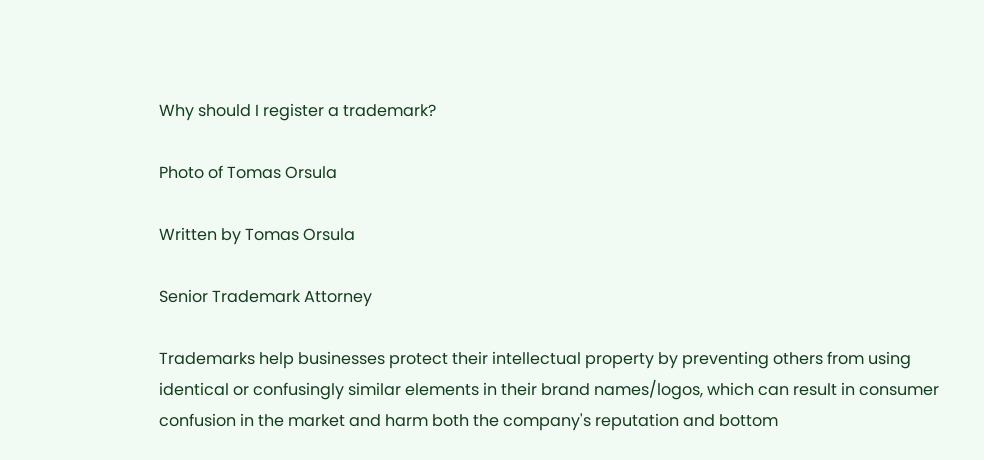Why should I register a trademark?

Photo of Tomas Orsula

Written by Tomas Orsula

Senior Trademark Attorney

Trademarks help businesses protect their intellectual property by preventing others from using identical or confusingly similar elements in their brand names/logos, which can result in consumer confusion in the market and harm both the company's reputation and bottom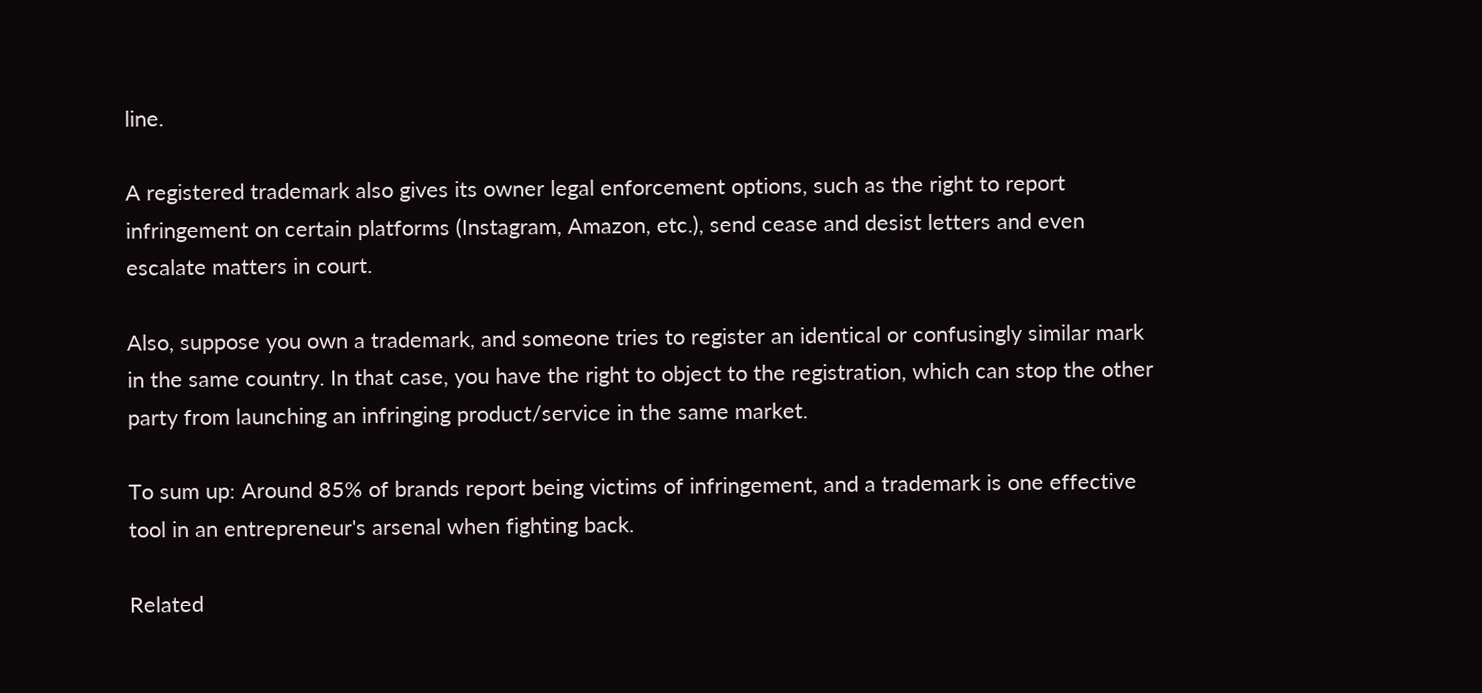line.

A registered trademark also gives its owner legal enforcement options, such as the right to report infringement on certain platforms (Instagram, Amazon, etc.), send cease and desist letters and even escalate matters in court.

Also, suppose you own a trademark, and someone tries to register an identical or confusingly similar mark in the same country. In that case, you have the right to object to the registration, which can stop the other party from launching an infringing product/service in the same market.

To sum up: Around 85% of brands report being victims of infringement, and a trademark is one effective tool in an entrepreneur's arsenal when fighting back.

Related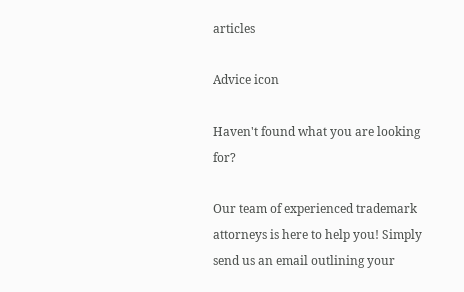articles

Advice icon

Haven't found what you are looking for?

Our team of experienced trademark attorneys is here to help you! Simply send us an email outlining your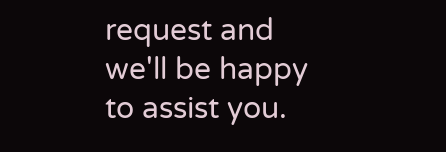request and we'll be happy to assist you.